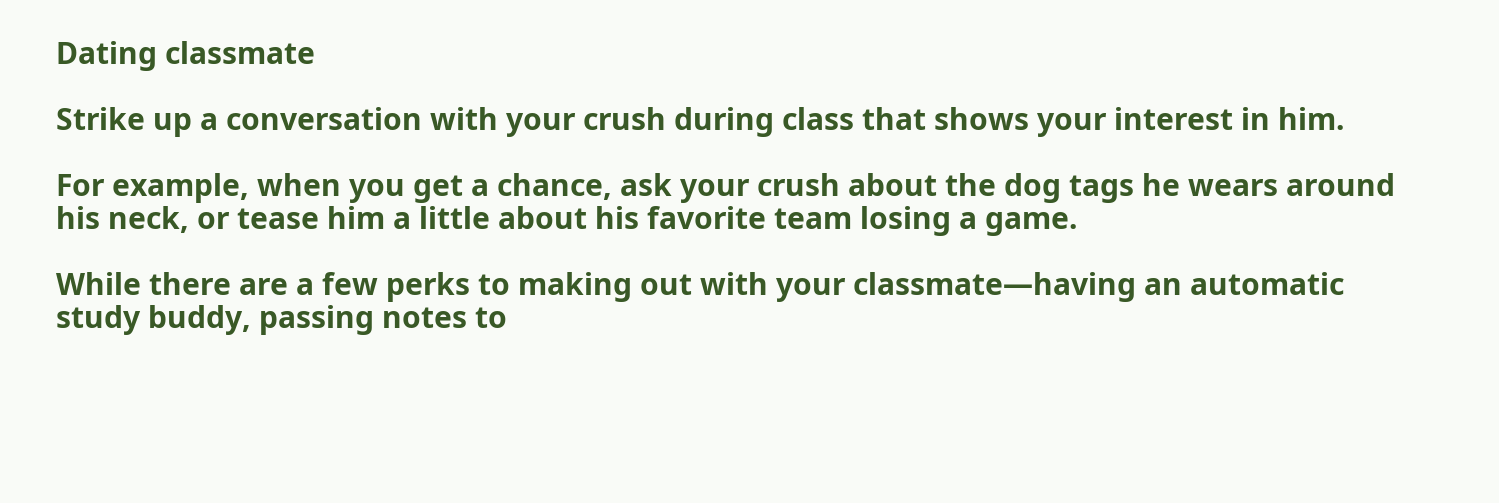Dating classmate

Strike up a conversation with your crush during class that shows your interest in him.

For example, when you get a chance, ask your crush about the dog tags he wears around his neck, or tease him a little about his favorite team losing a game.

While there are a few perks to making out with your classmate—having an automatic study buddy, passing notes to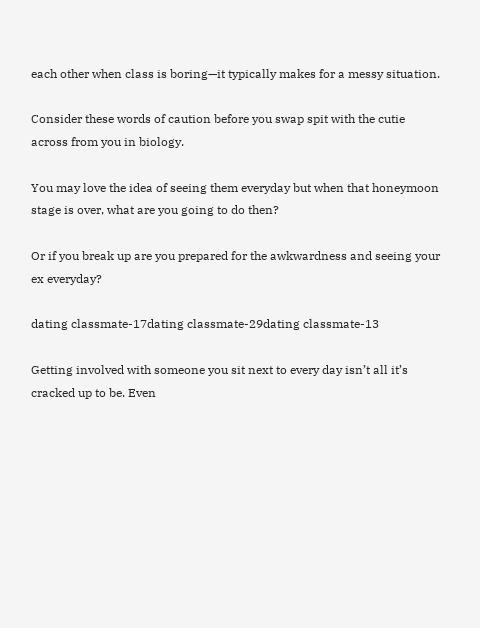each other when class is boring—it typically makes for a messy situation.

Consider these words of caution before you swap spit with the cutie across from you in biology.

You may love the idea of seeing them everyday but when that honeymoon stage is over, what are you going to do then?

Or if you break up are you prepared for the awkwardness and seeing your ex everyday?

dating classmate-17dating classmate-29dating classmate-13

Getting involved with someone you sit next to every day isn’t all it’s cracked up to be. Even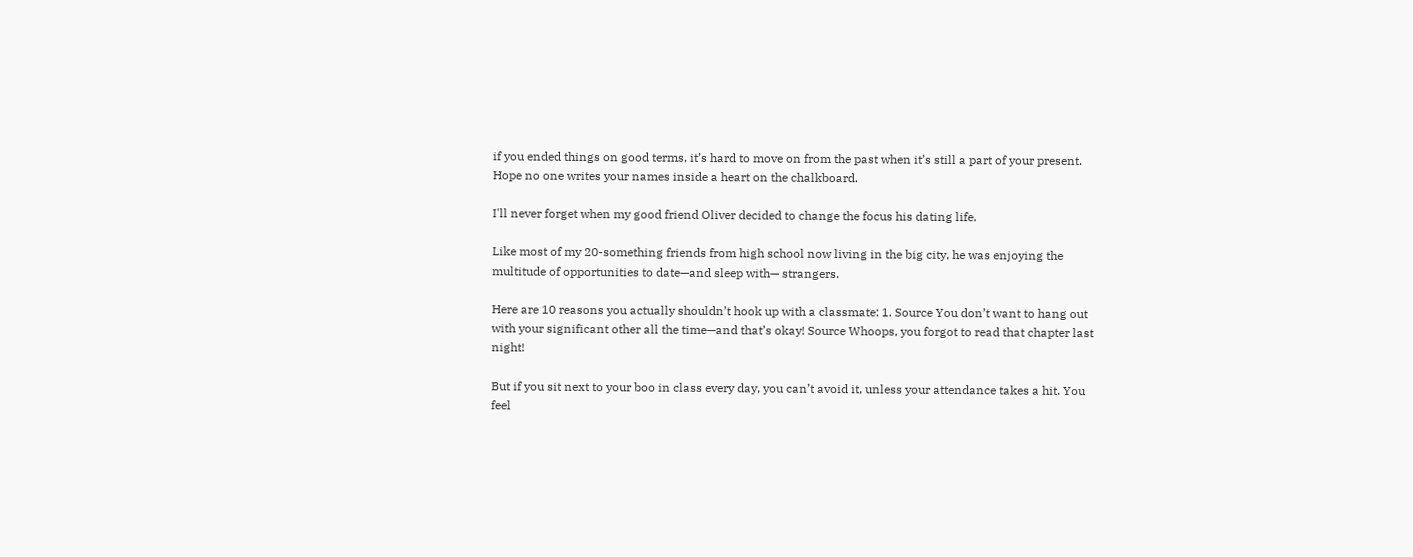if you ended things on good terms, it’s hard to move on from the past when it’s still a part of your present. Hope no one writes your names inside a heart on the chalkboard.

I'll never forget when my good friend Oliver decided to change the focus his dating life.

Like most of my 20-something friends from high school now living in the big city, he was enjoying the multitude of opportunities to date—and sleep with— strangers.

Here are 10 reasons you actually shouldn’t hook up with a classmate: 1. Source You don’t want to hang out with your significant other all the time—and that’s okay! Source Whoops, you forgot to read that chapter last night!

But if you sit next to your boo in class every day, you can’t avoid it, unless your attendance takes a hit. You feel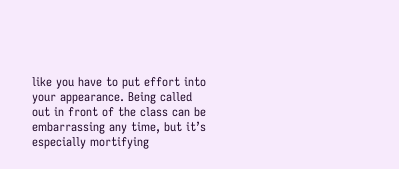like you have to put effort into your appearance. Being called out in front of the class can be embarrassing any time, but it’s especially mortifying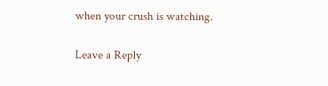when your crush is watching.


Leave a Reply